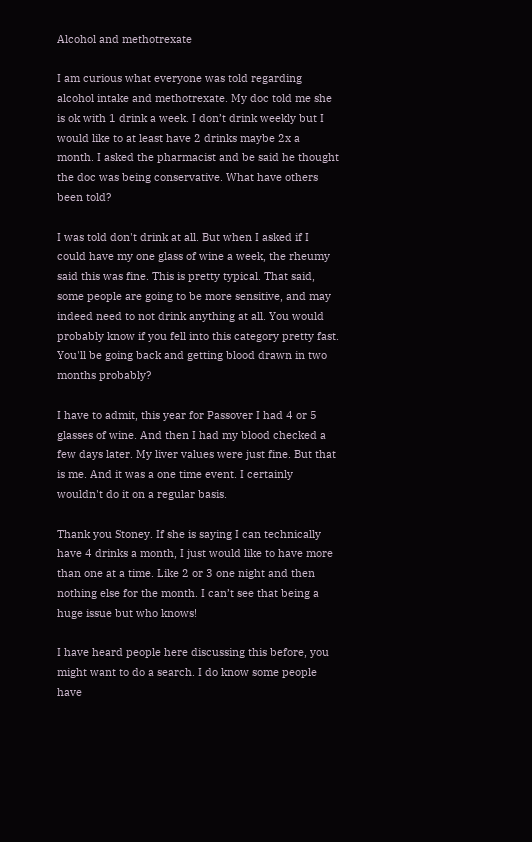Alcohol and methotrexate

I am curious what everyone was told regarding alcohol intake and methotrexate. My doc told me she is ok with 1 drink a week. I don’t drink weekly but I would like to at least have 2 drinks maybe 2x a month. I asked the pharmacist and be said he thought the doc was being conservative. What have others been told?

I was told don't drink at all. But when I asked if I could have my one glass of wine a week, the rheumy said this was fine. This is pretty typical. That said, some people are going to be more sensitive, and may indeed need to not drink anything at all. You would probably know if you fell into this category pretty fast. You'll be going back and getting blood drawn in two months probably?

I have to admit, this year for Passover I had 4 or 5 glasses of wine. And then I had my blood checked a few days later. My liver values were just fine. But that is me. And it was a one time event. I certainly wouldn't do it on a regular basis.

Thank you Stoney. If she is saying I can technically have 4 drinks a month, I just would like to have more than one at a time. Like 2 or 3 one night and then nothing else for the month. I can’t see that being a huge issue but who knows!

I have heard people here discussing this before, you might want to do a search. I do know some people have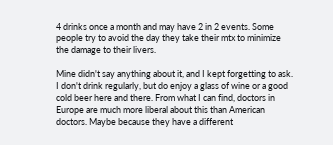4 drinks once a month and may have 2 in 2 events. Some people try to avoid the day they take their mtx to minimize the damage to their livers.

Mine didn't say anything about it, and I kept forgetting to ask. I don't drink regularly, but do enjoy a glass of wine or a good cold beer here and there. From what I can find, doctors in Europe are much more liberal about this than American doctors. Maybe because they have a different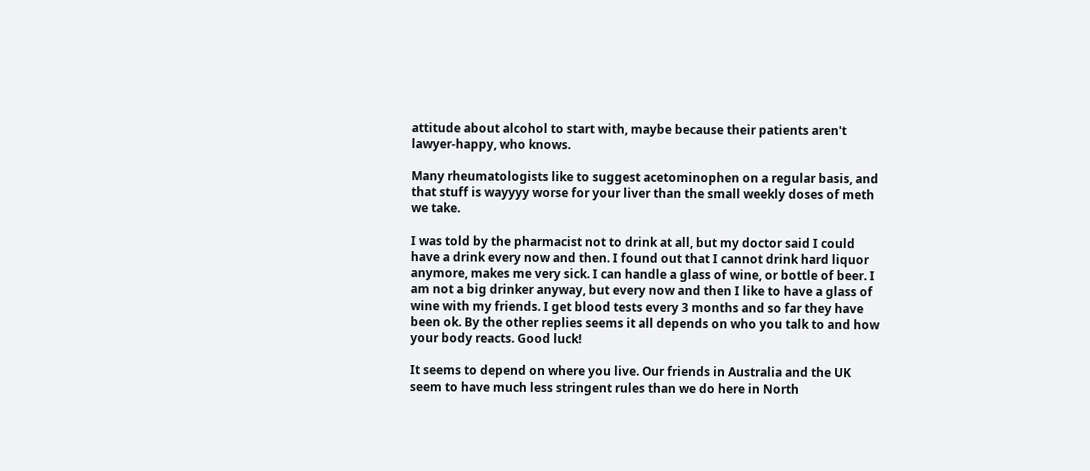attitude about alcohol to start with, maybe because their patients aren't lawyer-happy, who knows.

Many rheumatologists like to suggest acetominophen on a regular basis, and that stuff is wayyyy worse for your liver than the small weekly doses of meth we take.

I was told by the pharmacist not to drink at all, but my doctor said I could have a drink every now and then. I found out that I cannot drink hard liquor anymore, makes me very sick. I can handle a glass of wine, or bottle of beer. I am not a big drinker anyway, but every now and then I like to have a glass of wine with my friends. I get blood tests every 3 months and so far they have been ok. By the other replies seems it all depends on who you talk to and how your body reacts. Good luck!

It seems to depend on where you live. Our friends in Australia and the UK seem to have much less stringent rules than we do here in North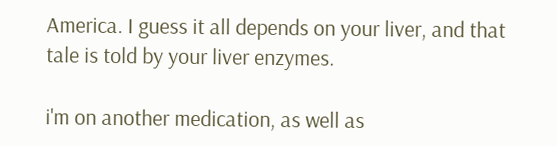America. I guess it all depends on your liver, and that tale is told by your liver enzymes.

i'm on another medication, as well as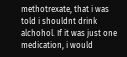methotrexate, that i was told i shouldnt drink alchohol. If it was just one medication, i would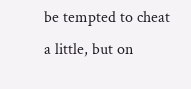be tempted to cheat a little, but on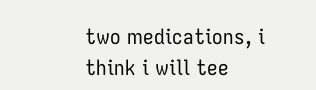two medications, i think i will tee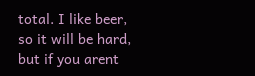total. I like beer, so it will be hard, but if you arent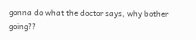gonna do what the doctor says, why bother going??